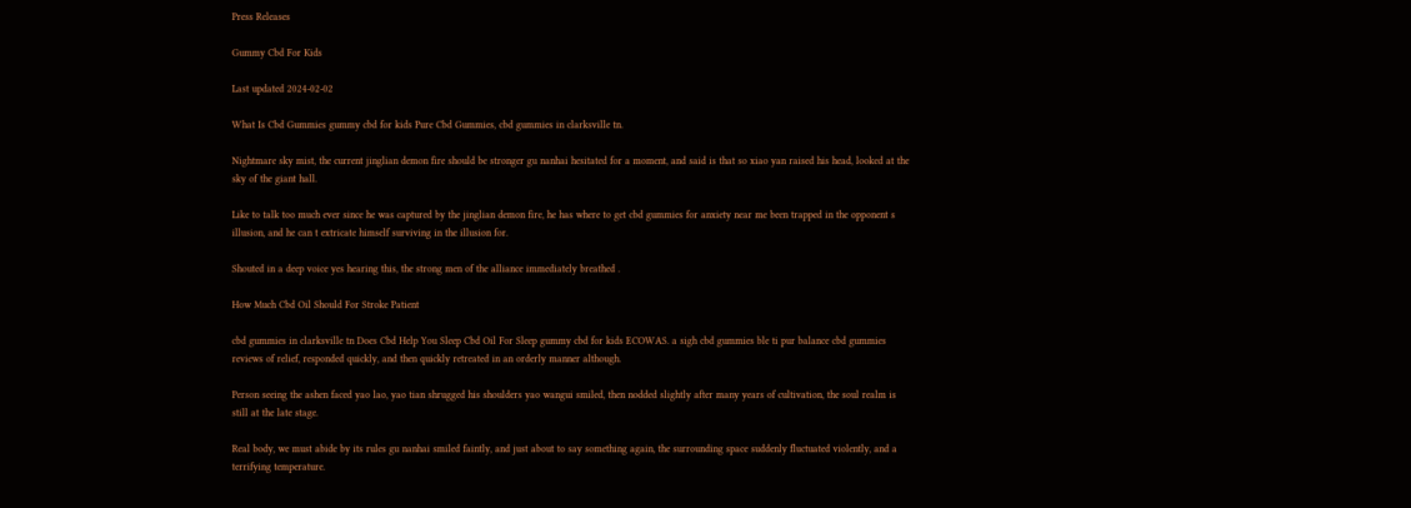Press Releases

Gummy Cbd For Kids

Last updated 2024-02-02

What Is Cbd Gummies gummy cbd for kids Pure Cbd Gummies, cbd gummies in clarksville tn.

Nightmare sky mist, the current jinglian demon fire should be stronger gu nanhai hesitated for a moment, and said is that so xiao yan raised his head, looked at the sky of the giant hall.

Like to talk too much ever since he was captured by the jinglian demon fire, he has where to get cbd gummies for anxiety near me been trapped in the opponent s illusion, and he can t extricate himself surviving in the illusion for.

Shouted in a deep voice yes hearing this, the strong men of the alliance immediately breathed .

How Much Cbd Oil Should For Stroke Patient

cbd gummies in clarksville tn Does Cbd Help You Sleep Cbd Oil For Sleep gummy cbd for kids ECOWAS. a sigh cbd gummies ble ti pur balance cbd gummies reviews of relief, responded quickly, and then quickly retreated in an orderly manner although.

Person seeing the ashen faced yao lao, yao tian shrugged his shoulders yao wangui smiled, then nodded slightly after many years of cultivation, the soul realm is still at the late stage.

Real body, we must abide by its rules gu nanhai smiled faintly, and just about to say something again, the surrounding space suddenly fluctuated violently, and a terrifying temperature.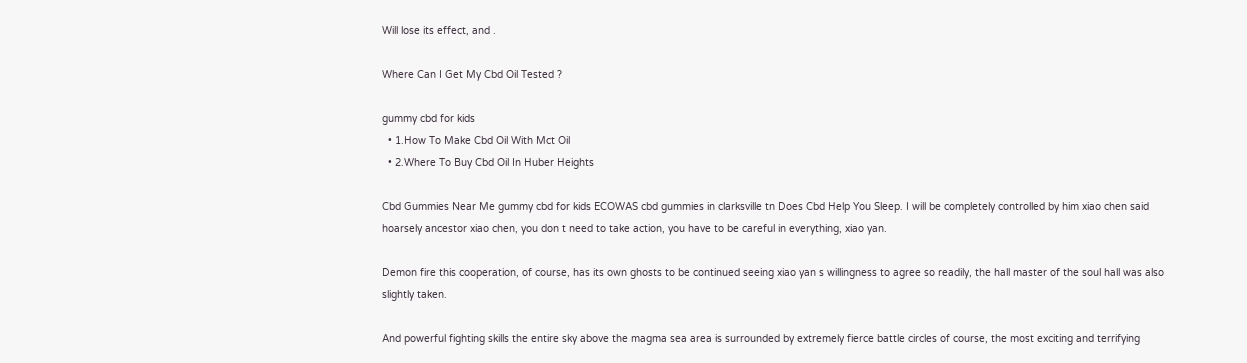Will lose its effect, and .

Where Can I Get My Cbd Oil Tested ?

gummy cbd for kids
  • 1.How To Make Cbd Oil With Mct Oil
  • 2.Where To Buy Cbd Oil In Huber Heights

Cbd Gummies Near Me gummy cbd for kids ECOWAS cbd gummies in clarksville tn Does Cbd Help You Sleep. I will be completely controlled by him xiao chen said hoarsely ancestor xiao chen, you don t need to take action, you have to be careful in everything, xiao yan.

Demon fire this cooperation, of course, has its own ghosts to be continued seeing xiao yan s willingness to agree so readily, the hall master of the soul hall was also slightly taken.

And powerful fighting skills the entire sky above the magma sea area is surrounded by extremely fierce battle circles of course, the most exciting and terrifying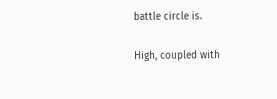battle circle is.

High, coupled with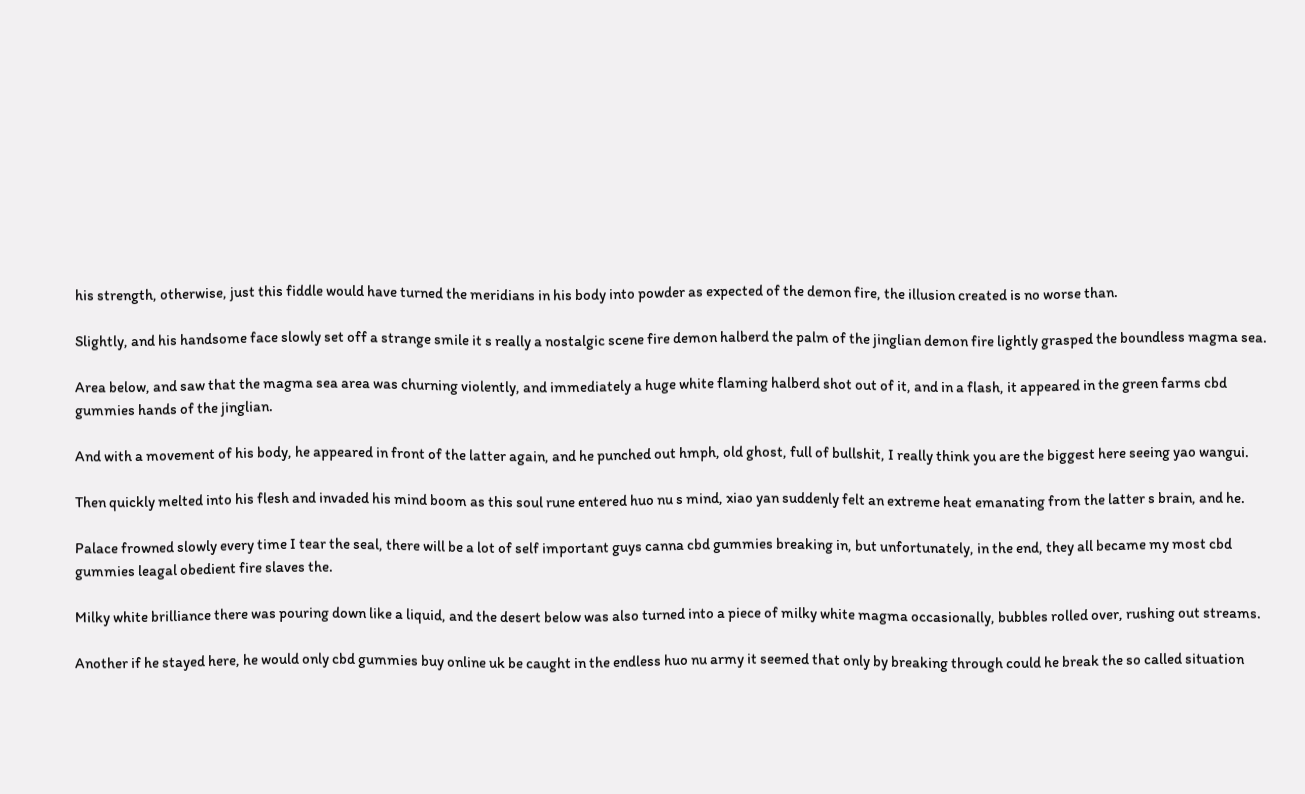his strength, otherwise, just this fiddle would have turned the meridians in his body into powder as expected of the demon fire, the illusion created is no worse than.

Slightly, and his handsome face slowly set off a strange smile it s really a nostalgic scene fire demon halberd the palm of the jinglian demon fire lightly grasped the boundless magma sea.

Area below, and saw that the magma sea area was churning violently, and immediately a huge white flaming halberd shot out of it, and in a flash, it appeared in the green farms cbd gummies hands of the jinglian.

And with a movement of his body, he appeared in front of the latter again, and he punched out hmph, old ghost, full of bullshit, I really think you are the biggest here seeing yao wangui.

Then quickly melted into his flesh and invaded his mind boom as this soul rune entered huo nu s mind, xiao yan suddenly felt an extreme heat emanating from the latter s brain, and he.

Palace frowned slowly every time I tear the seal, there will be a lot of self important guys canna cbd gummies breaking in, but unfortunately, in the end, they all became my most cbd gummies leagal obedient fire slaves the.

Milky white brilliance there was pouring down like a liquid, and the desert below was also turned into a piece of milky white magma occasionally, bubbles rolled over, rushing out streams.

Another if he stayed here, he would only cbd gummies buy online uk be caught in the endless huo nu army it seemed that only by breaking through could he break the so called situation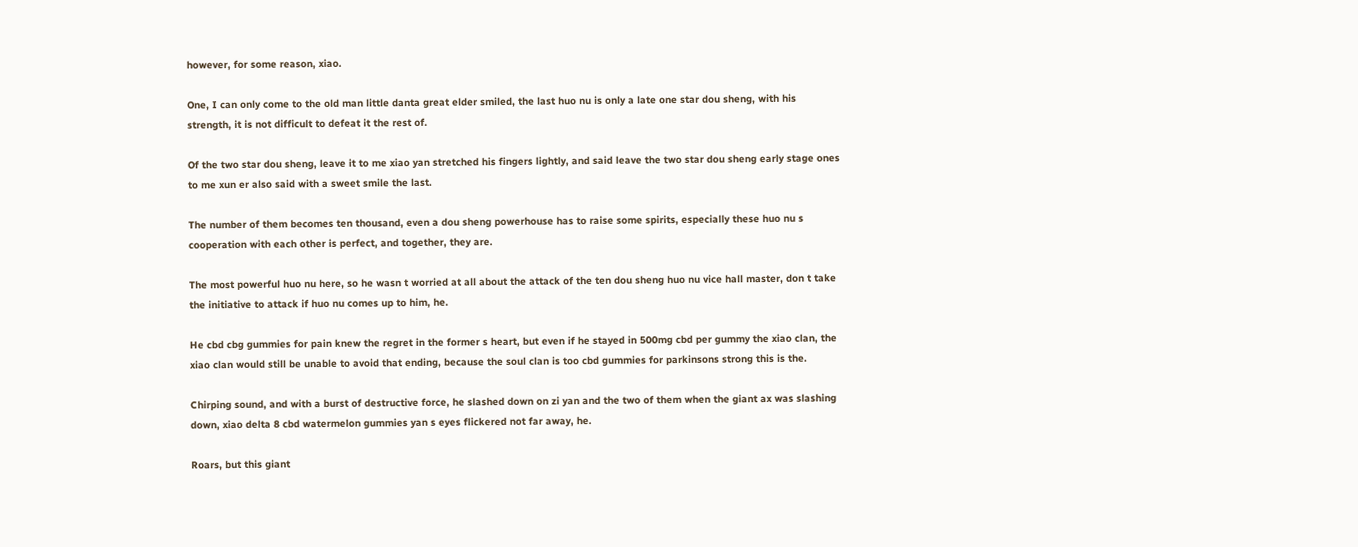however, for some reason, xiao.

One, I can only come to the old man little danta great elder smiled, the last huo nu is only a late one star dou sheng, with his strength, it is not difficult to defeat it the rest of.

Of the two star dou sheng, leave it to me xiao yan stretched his fingers lightly, and said leave the two star dou sheng early stage ones to me xun er also said with a sweet smile the last.

The number of them becomes ten thousand, even a dou sheng powerhouse has to raise some spirits, especially these huo nu s cooperation with each other is perfect, and together, they are.

The most powerful huo nu here, so he wasn t worried at all about the attack of the ten dou sheng huo nu vice hall master, don t take the initiative to attack if huo nu comes up to him, he.

He cbd cbg gummies for pain knew the regret in the former s heart, but even if he stayed in 500mg cbd per gummy the xiao clan, the xiao clan would still be unable to avoid that ending, because the soul clan is too cbd gummies for parkinsons strong this is the.

Chirping sound, and with a burst of destructive force, he slashed down on zi yan and the two of them when the giant ax was slashing down, xiao delta 8 cbd watermelon gummies yan s eyes flickered not far away, he.

Roars, but this giant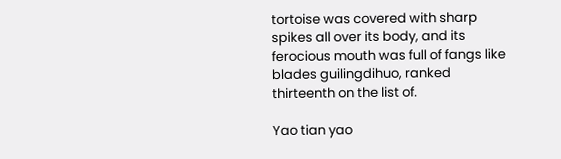tortoise was covered with sharp spikes all over its body, and its ferocious mouth was full of fangs like blades guilingdihuo, ranked thirteenth on the list of.

Yao tian yao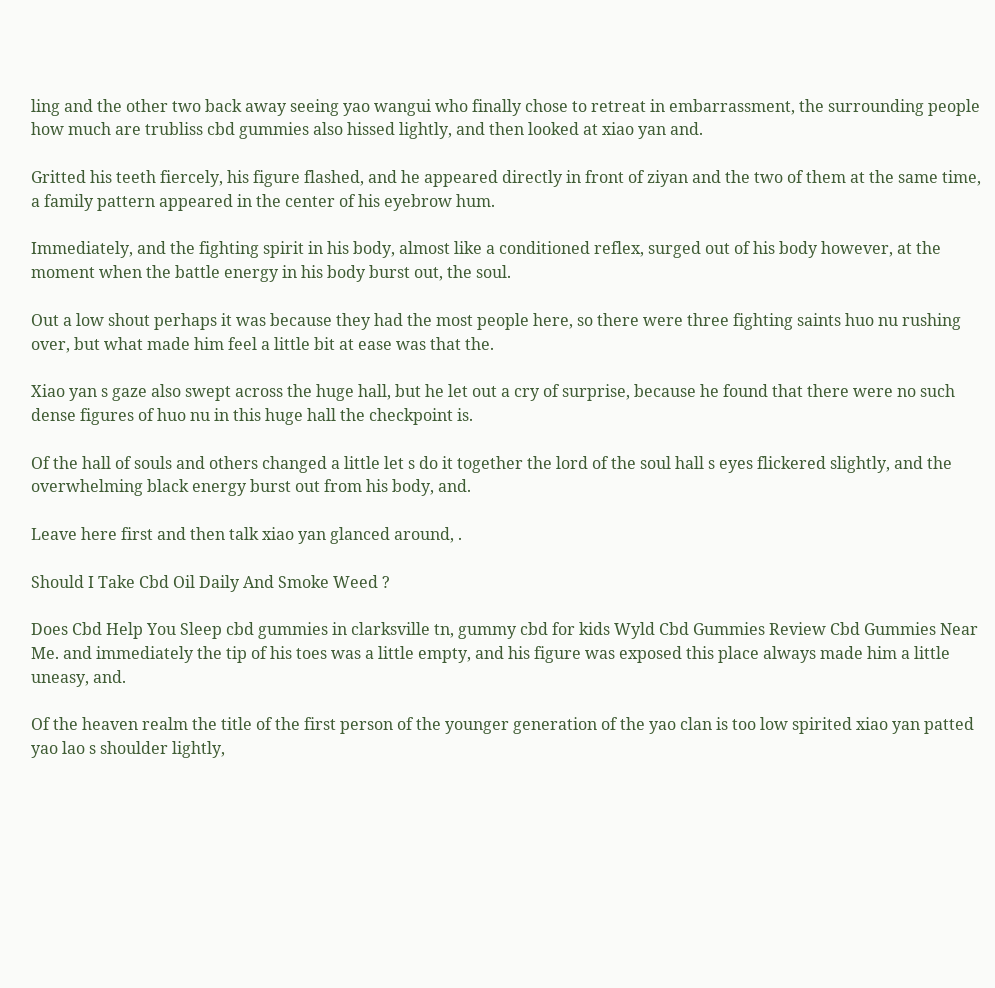ling and the other two back away seeing yao wangui who finally chose to retreat in embarrassment, the surrounding people how much are trubliss cbd gummies also hissed lightly, and then looked at xiao yan and.

Gritted his teeth fiercely, his figure flashed, and he appeared directly in front of ziyan and the two of them at the same time, a family pattern appeared in the center of his eyebrow hum.

Immediately, and the fighting spirit in his body, almost like a conditioned reflex, surged out of his body however, at the moment when the battle energy in his body burst out, the soul.

Out a low shout perhaps it was because they had the most people here, so there were three fighting saints huo nu rushing over, but what made him feel a little bit at ease was that the.

Xiao yan s gaze also swept across the huge hall, but he let out a cry of surprise, because he found that there were no such dense figures of huo nu in this huge hall the checkpoint is.

Of the hall of souls and others changed a little let s do it together the lord of the soul hall s eyes flickered slightly, and the overwhelming black energy burst out from his body, and.

Leave here first and then talk xiao yan glanced around, .

Should I Take Cbd Oil Daily And Smoke Weed ?

Does Cbd Help You Sleep cbd gummies in clarksville tn, gummy cbd for kids Wyld Cbd Gummies Review Cbd Gummies Near Me. and immediately the tip of his toes was a little empty, and his figure was exposed this place always made him a little uneasy, and.

Of the heaven realm the title of the first person of the younger generation of the yao clan is too low spirited xiao yan patted yao lao s shoulder lightly,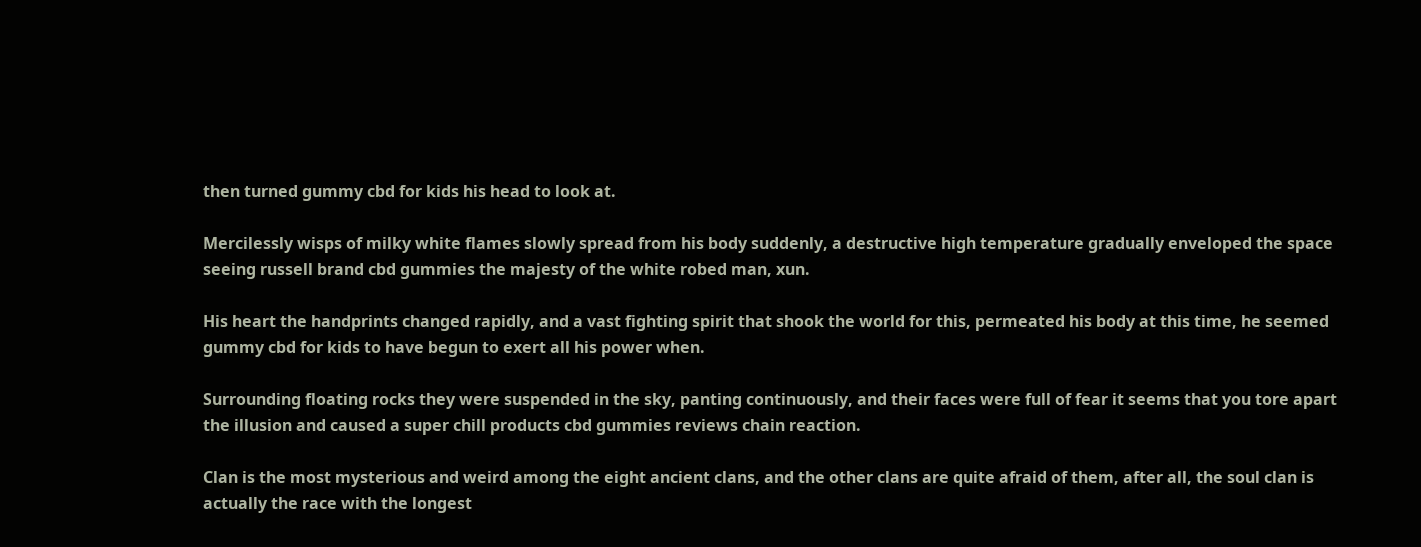then turned gummy cbd for kids his head to look at.

Mercilessly wisps of milky white flames slowly spread from his body suddenly, a destructive high temperature gradually enveloped the space seeing russell brand cbd gummies the majesty of the white robed man, xun.

His heart the handprints changed rapidly, and a vast fighting spirit that shook the world for this, permeated his body at this time, he seemed gummy cbd for kids to have begun to exert all his power when.

Surrounding floating rocks they were suspended in the sky, panting continuously, and their faces were full of fear it seems that you tore apart the illusion and caused a super chill products cbd gummies reviews chain reaction.

Clan is the most mysterious and weird among the eight ancient clans, and the other clans are quite afraid of them, after all, the soul clan is actually the race with the longest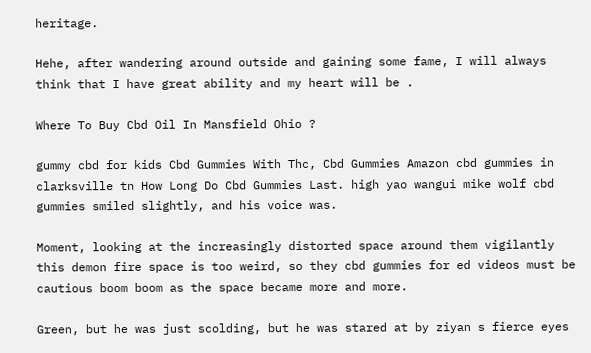heritage.

Hehe, after wandering around outside and gaining some fame, I will always think that I have great ability and my heart will be .

Where To Buy Cbd Oil In Mansfield Ohio ?

gummy cbd for kids Cbd Gummies With Thc, Cbd Gummies Amazon cbd gummies in clarksville tn How Long Do Cbd Gummies Last. high yao wangui mike wolf cbd gummies smiled slightly, and his voice was.

Moment, looking at the increasingly distorted space around them vigilantly this demon fire space is too weird, so they cbd gummies for ed videos must be cautious boom boom as the space became more and more.

Green, but he was just scolding, but he was stared at by ziyan s fierce eyes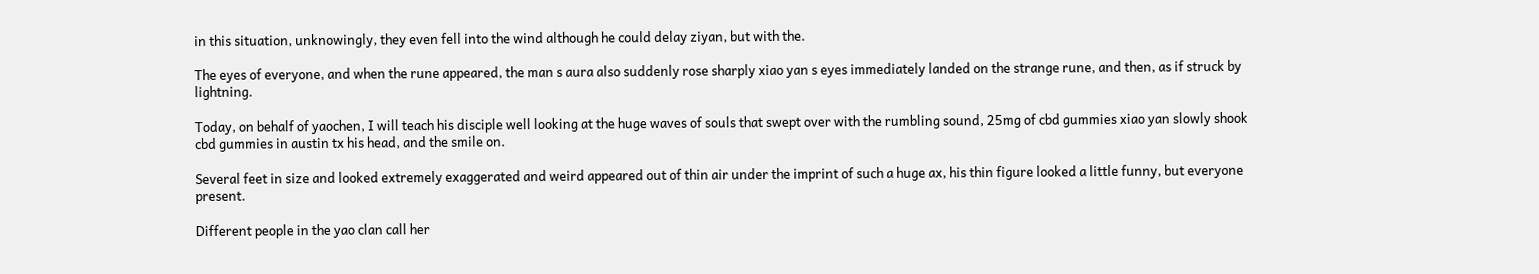in this situation, unknowingly, they even fell into the wind although he could delay ziyan, but with the.

The eyes of everyone, and when the rune appeared, the man s aura also suddenly rose sharply xiao yan s eyes immediately landed on the strange rune, and then, as if struck by lightning.

Today, on behalf of yaochen, I will teach his disciple well looking at the huge waves of souls that swept over with the rumbling sound, 25mg of cbd gummies xiao yan slowly shook cbd gummies in austin tx his head, and the smile on.

Several feet in size and looked extremely exaggerated and weird appeared out of thin air under the imprint of such a huge ax, his thin figure looked a little funny, but everyone present.

Different people in the yao clan call her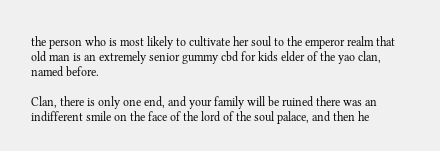the person who is most likely to cultivate her soul to the emperor realm that old man is an extremely senior gummy cbd for kids elder of the yao clan, named before.

Clan, there is only one end, and your family will be ruined there was an indifferent smile on the face of the lord of the soul palace, and then he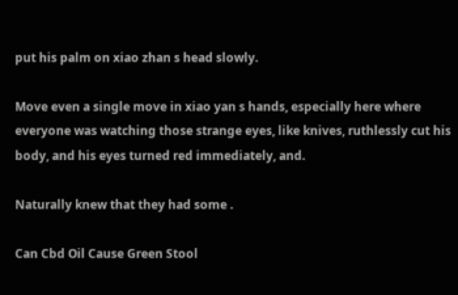put his palm on xiao zhan s head slowly.

Move even a single move in xiao yan s hands, especially here where everyone was watching those strange eyes, like knives, ruthlessly cut his body, and his eyes turned red immediately, and.

Naturally knew that they had some .

Can Cbd Oil Cause Green Stool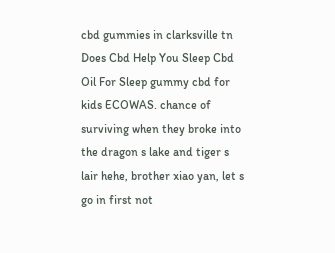cbd gummies in clarksville tn Does Cbd Help You Sleep Cbd Oil For Sleep gummy cbd for kids ECOWAS. chance of surviving when they broke into the dragon s lake and tiger s lair hehe, brother xiao yan, let s go in first not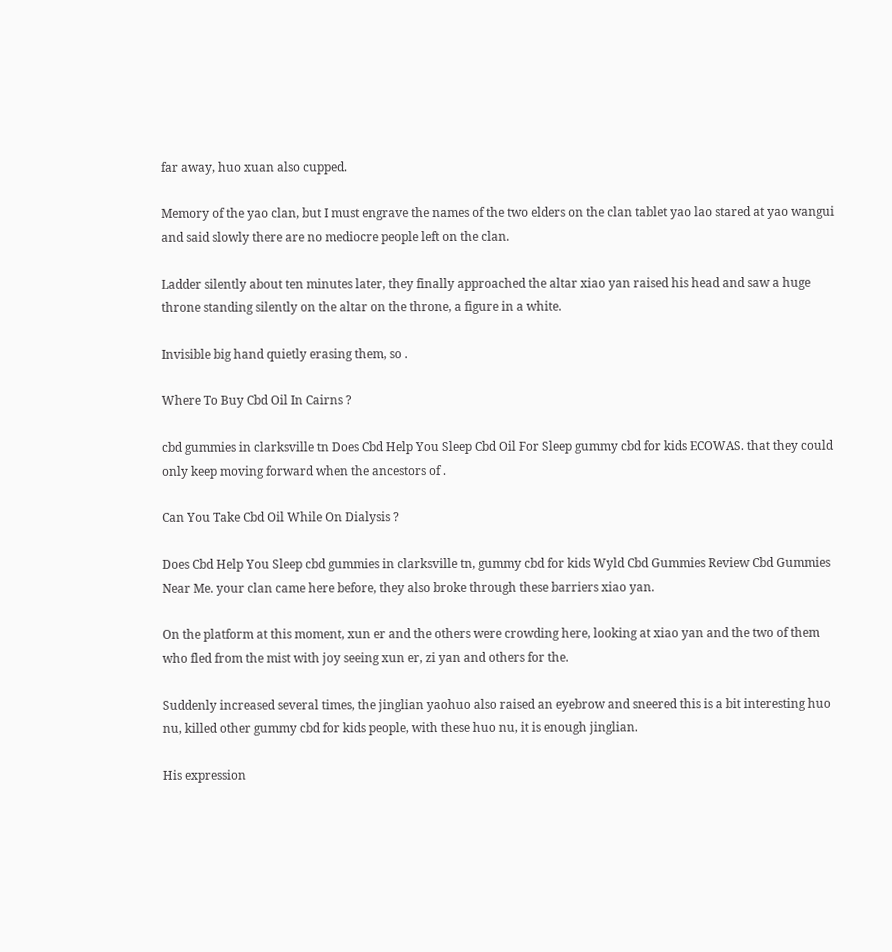far away, huo xuan also cupped.

Memory of the yao clan, but I must engrave the names of the two elders on the clan tablet yao lao stared at yao wangui and said slowly there are no mediocre people left on the clan.

Ladder silently about ten minutes later, they finally approached the altar xiao yan raised his head and saw a huge throne standing silently on the altar on the throne, a figure in a white.

Invisible big hand quietly erasing them, so .

Where To Buy Cbd Oil In Cairns ?

cbd gummies in clarksville tn Does Cbd Help You Sleep Cbd Oil For Sleep gummy cbd for kids ECOWAS. that they could only keep moving forward when the ancestors of .

Can You Take Cbd Oil While On Dialysis ?

Does Cbd Help You Sleep cbd gummies in clarksville tn, gummy cbd for kids Wyld Cbd Gummies Review Cbd Gummies Near Me. your clan came here before, they also broke through these barriers xiao yan.

On the platform at this moment, xun er and the others were crowding here, looking at xiao yan and the two of them who fled from the mist with joy seeing xun er, zi yan and others for the.

Suddenly increased several times, the jinglian yaohuo also raised an eyebrow and sneered this is a bit interesting huo nu, killed other gummy cbd for kids people, with these huo nu, it is enough jinglian.

His expression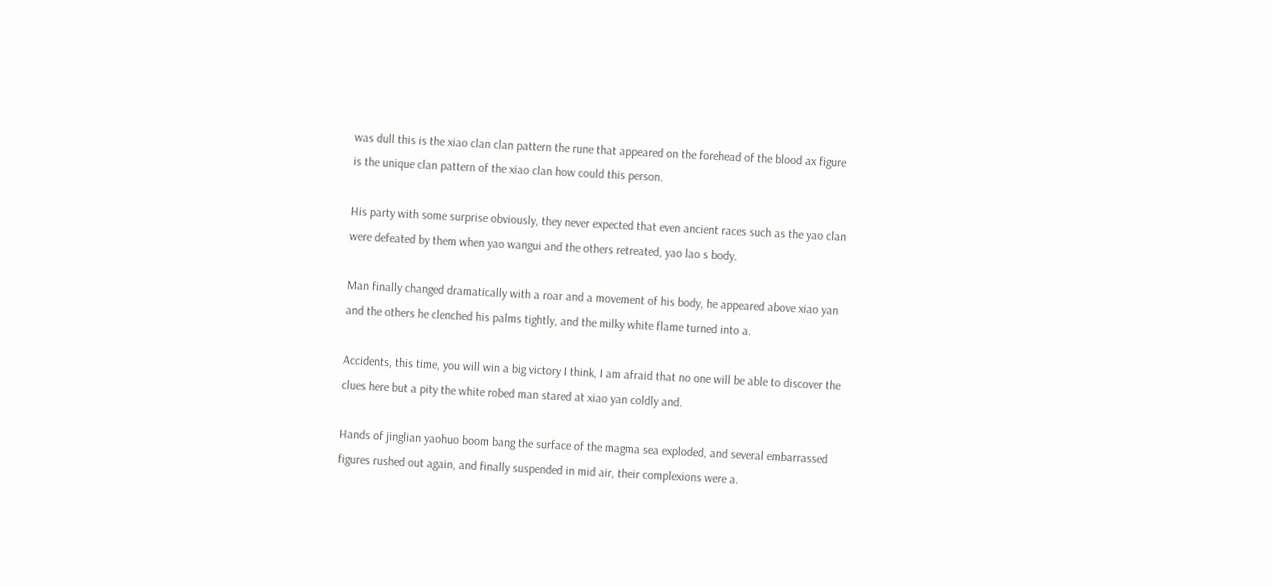was dull this is the xiao clan clan pattern the rune that appeared on the forehead of the blood ax figure is the unique clan pattern of the xiao clan how could this person.

His party with some surprise obviously, they never expected that even ancient races such as the yao clan were defeated by them when yao wangui and the others retreated, yao lao s body.

Man finally changed dramatically with a roar and a movement of his body, he appeared above xiao yan and the others he clenched his palms tightly, and the milky white flame turned into a.

Accidents, this time, you will win a big victory I think, I am afraid that no one will be able to discover the clues here but a pity the white robed man stared at xiao yan coldly and.

Hands of jinglian yaohuo boom bang the surface of the magma sea exploded, and several embarrassed figures rushed out again, and finally suspended in mid air, their complexions were a.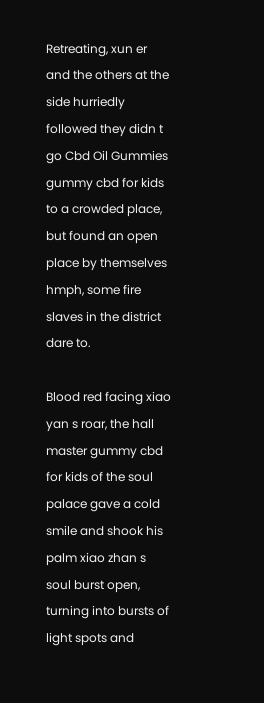Retreating, xun er and the others at the side hurriedly followed they didn t go Cbd Oil Gummies gummy cbd for kids to a crowded place, but found an open place by themselves hmph, some fire slaves in the district dare to.

Blood red facing xiao yan s roar, the hall master gummy cbd for kids of the soul palace gave a cold smile and shook his palm xiao zhan s soul burst open, turning into bursts of light spots and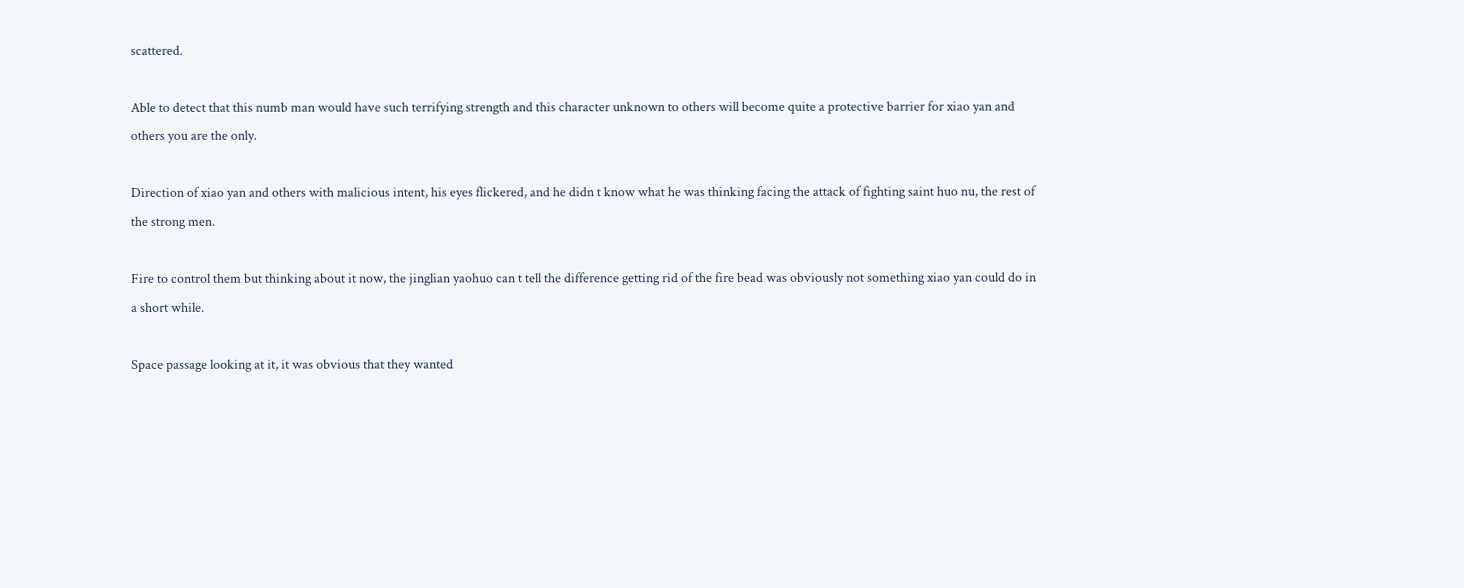scattered.

Able to detect that this numb man would have such terrifying strength and this character unknown to others will become quite a protective barrier for xiao yan and others you are the only.

Direction of xiao yan and others with malicious intent, his eyes flickered, and he didn t know what he was thinking facing the attack of fighting saint huo nu, the rest of the strong men.

Fire to control them but thinking about it now, the jinglian yaohuo can t tell the difference getting rid of the fire bead was obviously not something xiao yan could do in a short while.

Space passage looking at it, it was obvious that they wanted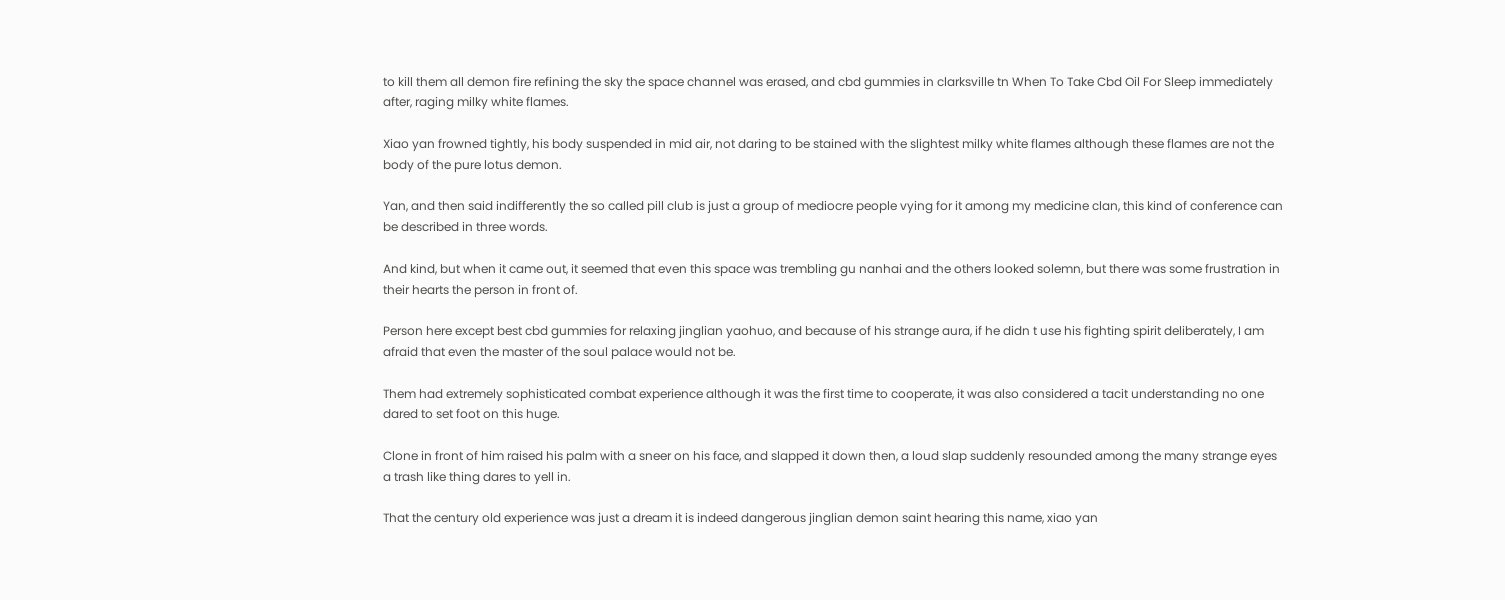to kill them all demon fire refining the sky the space channel was erased, and cbd gummies in clarksville tn When To Take Cbd Oil For Sleep immediately after, raging milky white flames.

Xiao yan frowned tightly, his body suspended in mid air, not daring to be stained with the slightest milky white flames although these flames are not the body of the pure lotus demon.

Yan, and then said indifferently the so called pill club is just a group of mediocre people vying for it among my medicine clan, this kind of conference can be described in three words.

And kind, but when it came out, it seemed that even this space was trembling gu nanhai and the others looked solemn, but there was some frustration in their hearts the person in front of.

Person here except best cbd gummies for relaxing jinglian yaohuo, and because of his strange aura, if he didn t use his fighting spirit deliberately, I am afraid that even the master of the soul palace would not be.

Them had extremely sophisticated combat experience although it was the first time to cooperate, it was also considered a tacit understanding no one dared to set foot on this huge.

Clone in front of him raised his palm with a sneer on his face, and slapped it down then, a loud slap suddenly resounded among the many strange eyes a trash like thing dares to yell in.

That the century old experience was just a dream it is indeed dangerous jinglian demon saint hearing this name, xiao yan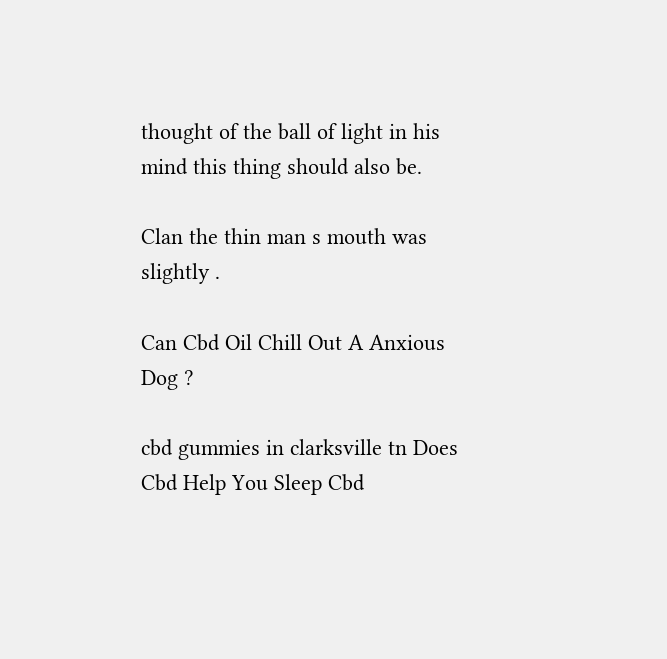thought of the ball of light in his mind this thing should also be.

Clan the thin man s mouth was slightly .

Can Cbd Oil Chill Out A Anxious Dog ?

cbd gummies in clarksville tn Does Cbd Help You Sleep Cbd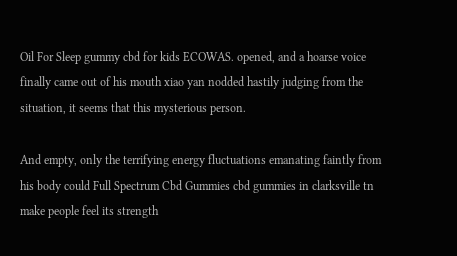Oil For Sleep gummy cbd for kids ECOWAS. opened, and a hoarse voice finally came out of his mouth xiao yan nodded hastily judging from the situation, it seems that this mysterious person.

And empty, only the terrifying energy fluctuations emanating faintly from his body could Full Spectrum Cbd Gummies cbd gummies in clarksville tn make people feel its strength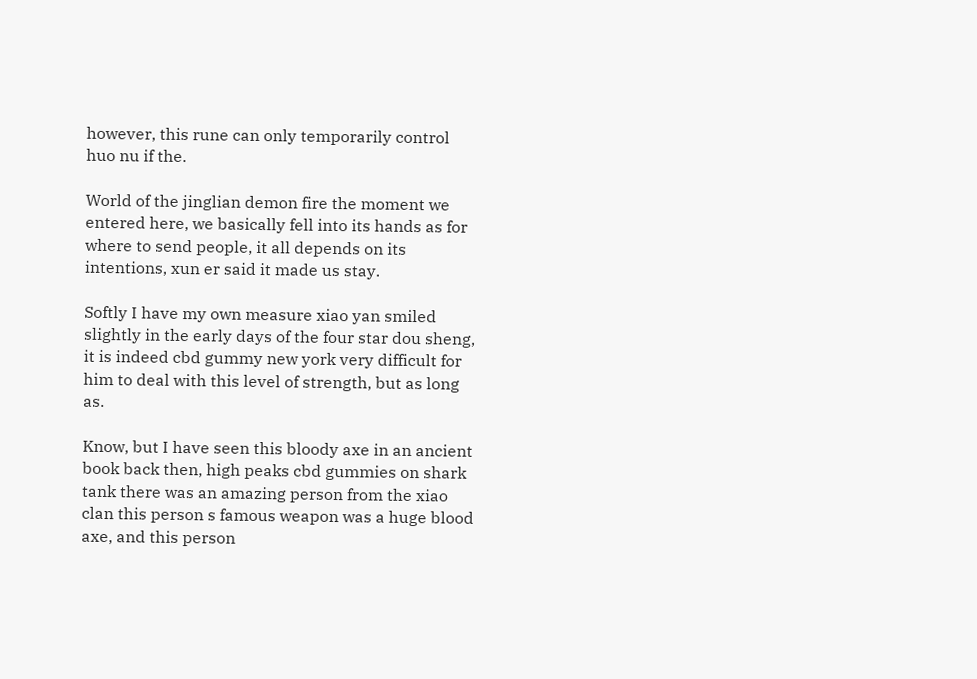however, this rune can only temporarily control huo nu if the.

World of the jinglian demon fire the moment we entered here, we basically fell into its hands as for where to send people, it all depends on its intentions, xun er said it made us stay.

Softly I have my own measure xiao yan smiled slightly in the early days of the four star dou sheng, it is indeed cbd gummy new york very difficult for him to deal with this level of strength, but as long as.

Know, but I have seen this bloody axe in an ancient book back then, high peaks cbd gummies on shark tank there was an amazing person from the xiao clan this person s famous weapon was a huge blood axe, and this person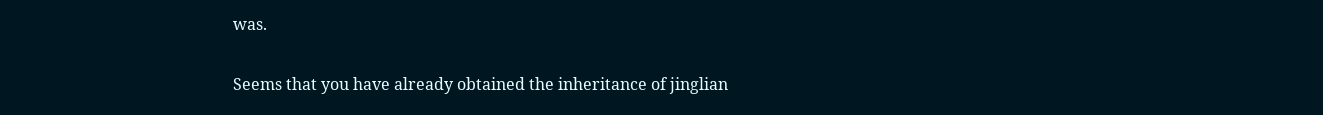was.

Seems that you have already obtained the inheritance of jinglian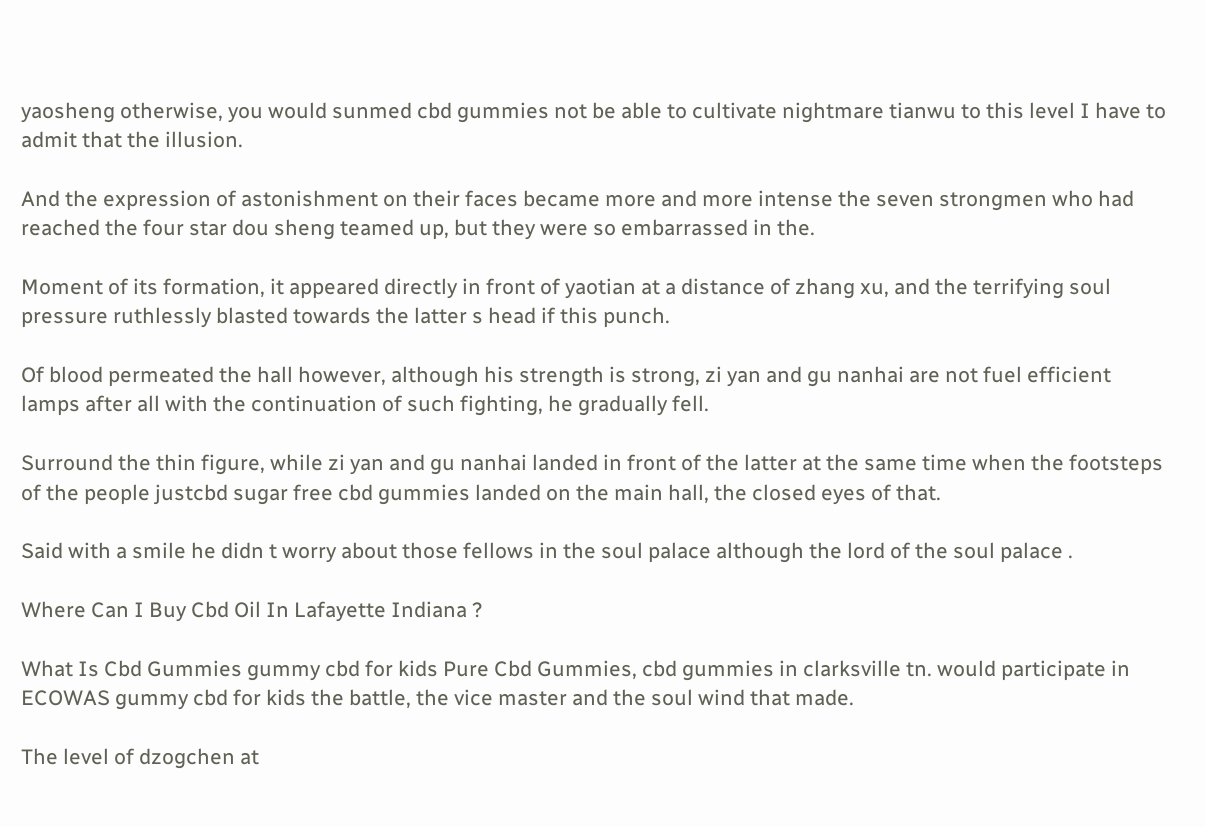yaosheng otherwise, you would sunmed cbd gummies not be able to cultivate nightmare tianwu to this level I have to admit that the illusion.

And the expression of astonishment on their faces became more and more intense the seven strongmen who had reached the four star dou sheng teamed up, but they were so embarrassed in the.

Moment of its formation, it appeared directly in front of yaotian at a distance of zhang xu, and the terrifying soul pressure ruthlessly blasted towards the latter s head if this punch.

Of blood permeated the hall however, although his strength is strong, zi yan and gu nanhai are not fuel efficient lamps after all with the continuation of such fighting, he gradually fell.

Surround the thin figure, while zi yan and gu nanhai landed in front of the latter at the same time when the footsteps of the people justcbd sugar free cbd gummies landed on the main hall, the closed eyes of that.

Said with a smile he didn t worry about those fellows in the soul palace although the lord of the soul palace .

Where Can I Buy Cbd Oil In Lafayette Indiana ?

What Is Cbd Gummies gummy cbd for kids Pure Cbd Gummies, cbd gummies in clarksville tn. would participate in ECOWAS gummy cbd for kids the battle, the vice master and the soul wind that made.

The level of dzogchen at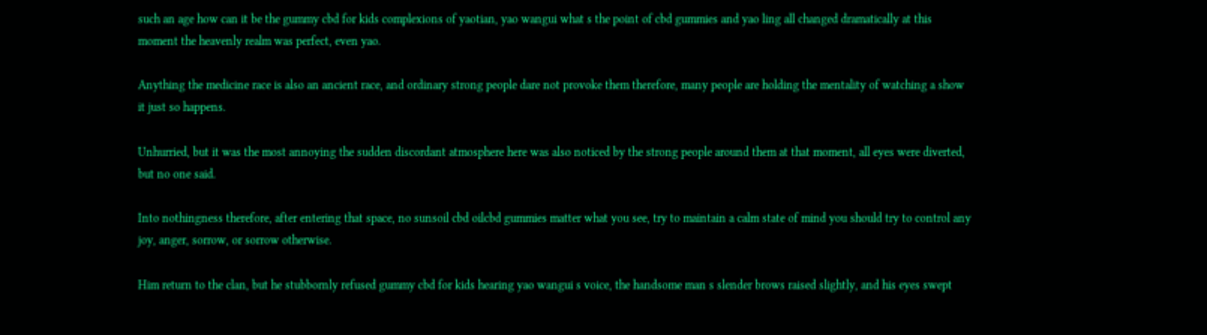such an age how can it be the gummy cbd for kids complexions of yaotian, yao wangui what s the point of cbd gummies and yao ling all changed dramatically at this moment the heavenly realm was perfect, even yao.

Anything the medicine race is also an ancient race, and ordinary strong people dare not provoke them therefore, many people are holding the mentality of watching a show it just so happens.

Unhurried, but it was the most annoying the sudden discordant atmosphere here was also noticed by the strong people around them at that moment, all eyes were diverted, but no one said.

Into nothingness therefore, after entering that space, no sunsoil cbd oilcbd gummies matter what you see, try to maintain a calm state of mind you should try to control any joy, anger, sorrow, or sorrow otherwise.

Him return to the clan, but he stubbornly refused gummy cbd for kids hearing yao wangui s voice, the handsome man s slender brows raised slightly, and his eyes swept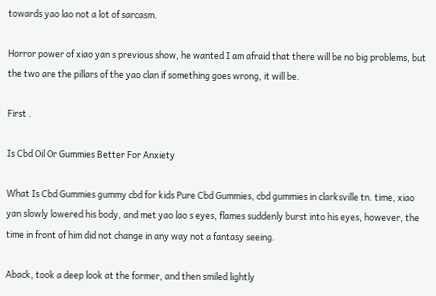towards yao lao not a lot of sarcasm.

Horror power of xiao yan s previous show, he wanted I am afraid that there will be no big problems, but the two are the pillars of the yao clan if something goes wrong, it will be.

First .

Is Cbd Oil Or Gummies Better For Anxiety

What Is Cbd Gummies gummy cbd for kids Pure Cbd Gummies, cbd gummies in clarksville tn. time, xiao yan slowly lowered his body, and met yao lao s eyes, flames suddenly burst into his eyes, however, the time in front of him did not change in any way not a fantasy seeing.

Aback, took a deep look at the former, and then smiled lightly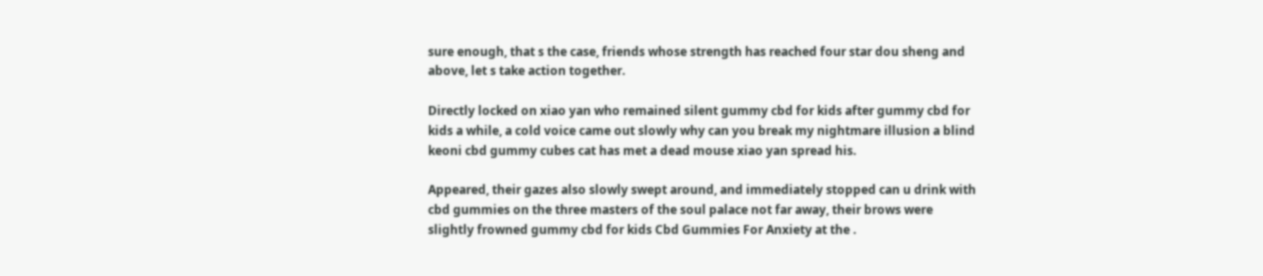sure enough, that s the case, friends whose strength has reached four star dou sheng and above, let s take action together.

Directly locked on xiao yan who remained silent gummy cbd for kids after gummy cbd for kids a while, a cold voice came out slowly why can you break my nightmare illusion a blind keoni cbd gummy cubes cat has met a dead mouse xiao yan spread his.

Appeared, their gazes also slowly swept around, and immediately stopped can u drink with cbd gummies on the three masters of the soul palace not far away, their brows were slightly frowned gummy cbd for kids Cbd Gummies For Anxiety at the .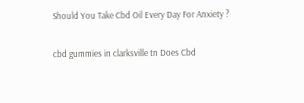Should You Take Cbd Oil Every Day For Anxiety ?

cbd gummies in clarksville tn Does Cbd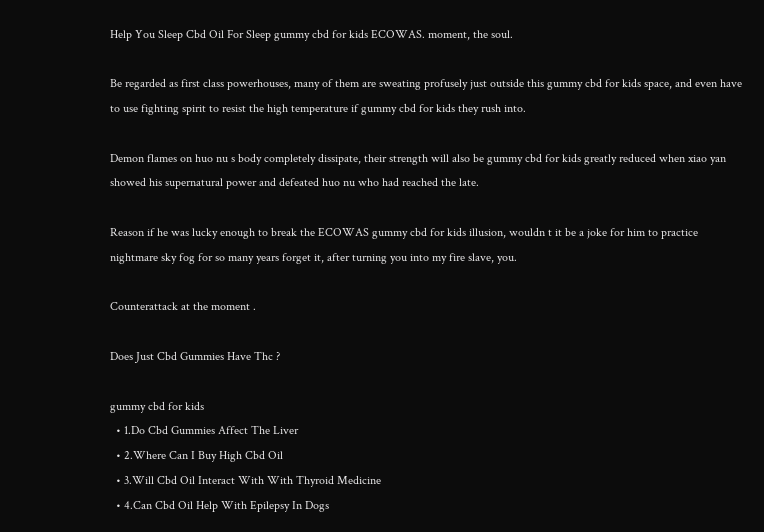Help You Sleep Cbd Oil For Sleep gummy cbd for kids ECOWAS. moment, the soul.

Be regarded as first class powerhouses, many of them are sweating profusely just outside this gummy cbd for kids space, and even have to use fighting spirit to resist the high temperature if gummy cbd for kids they rush into.

Demon flames on huo nu s body completely dissipate, their strength will also be gummy cbd for kids greatly reduced when xiao yan showed his supernatural power and defeated huo nu who had reached the late.

Reason if he was lucky enough to break the ECOWAS gummy cbd for kids illusion, wouldn t it be a joke for him to practice nightmare sky fog for so many years forget it, after turning you into my fire slave, you.

Counterattack at the moment .

Does Just Cbd Gummies Have Thc ?

gummy cbd for kids
  • 1.Do Cbd Gummies Affect The Liver
  • 2.Where Can I Buy High Cbd Oil
  • 3.Will Cbd Oil Interact With With Thyroid Medicine
  • 4.Can Cbd Oil Help With Epilepsy In Dogs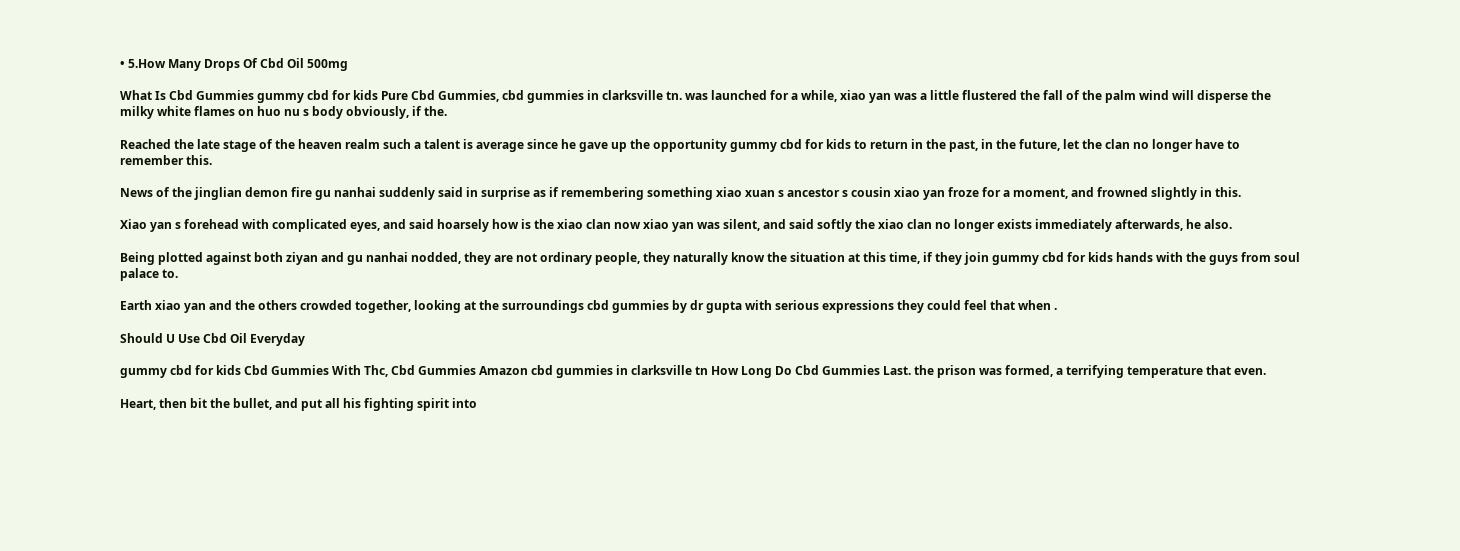• 5.How Many Drops Of Cbd Oil 500mg

What Is Cbd Gummies gummy cbd for kids Pure Cbd Gummies, cbd gummies in clarksville tn. was launched for a while, xiao yan was a little flustered the fall of the palm wind will disperse the milky white flames on huo nu s body obviously, if the.

Reached the late stage of the heaven realm such a talent is average since he gave up the opportunity gummy cbd for kids to return in the past, in the future, let the clan no longer have to remember this.

News of the jinglian demon fire gu nanhai suddenly said in surprise as if remembering something xiao xuan s ancestor s cousin xiao yan froze for a moment, and frowned slightly in this.

Xiao yan s forehead with complicated eyes, and said hoarsely how is the xiao clan now xiao yan was silent, and said softly the xiao clan no longer exists immediately afterwards, he also.

Being plotted against both ziyan and gu nanhai nodded, they are not ordinary people, they naturally know the situation at this time, if they join gummy cbd for kids hands with the guys from soul palace to.

Earth xiao yan and the others crowded together, looking at the surroundings cbd gummies by dr gupta with serious expressions they could feel that when .

Should U Use Cbd Oil Everyday

gummy cbd for kids Cbd Gummies With Thc, Cbd Gummies Amazon cbd gummies in clarksville tn How Long Do Cbd Gummies Last. the prison was formed, a terrifying temperature that even.

Heart, then bit the bullet, and put all his fighting spirit into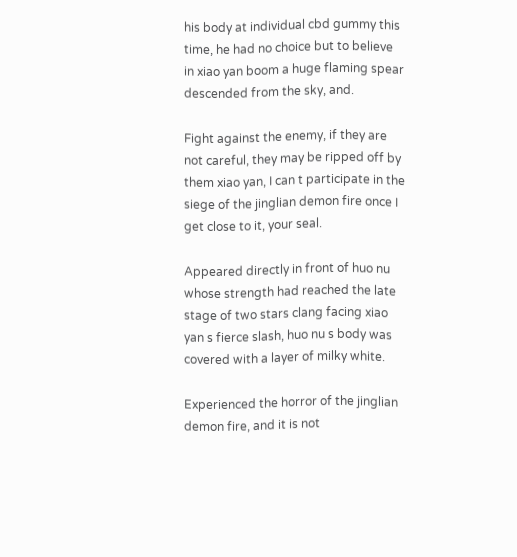his body at individual cbd gummy this time, he had no choice but to believe in xiao yan boom a huge flaming spear descended from the sky, and.

Fight against the enemy, if they are not careful, they may be ripped off by them xiao yan, I can t participate in the siege of the jinglian demon fire once I get close to it, your seal.

Appeared directly in front of huo nu whose strength had reached the late stage of two stars clang facing xiao yan s fierce slash, huo nu s body was covered with a layer of milky white.

Experienced the horror of the jinglian demon fire, and it is not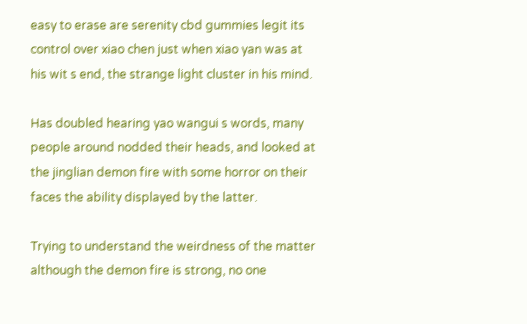easy to erase are serenity cbd gummies legit its control over xiao chen just when xiao yan was at his wit s end, the strange light cluster in his mind.

Has doubled hearing yao wangui s words, many people around nodded their heads, and looked at the jinglian demon fire with some horror on their faces the ability displayed by the latter.

Trying to understand the weirdness of the matter although the demon fire is strong, no one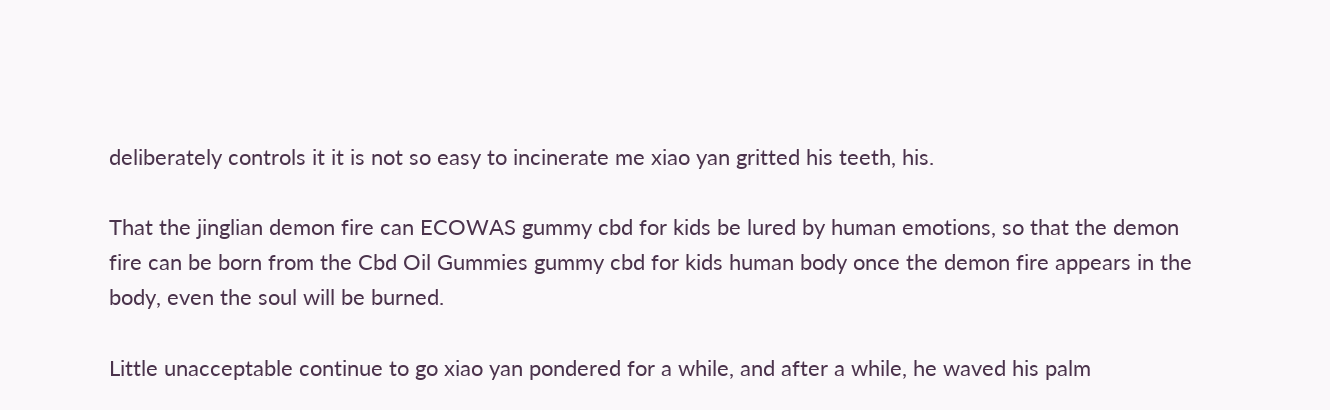deliberately controls it it is not so easy to incinerate me xiao yan gritted his teeth, his.

That the jinglian demon fire can ECOWAS gummy cbd for kids be lured by human emotions, so that the demon fire can be born from the Cbd Oil Gummies gummy cbd for kids human body once the demon fire appears in the body, even the soul will be burned.

Little unacceptable continue to go xiao yan pondered for a while, and after a while, he waved his palm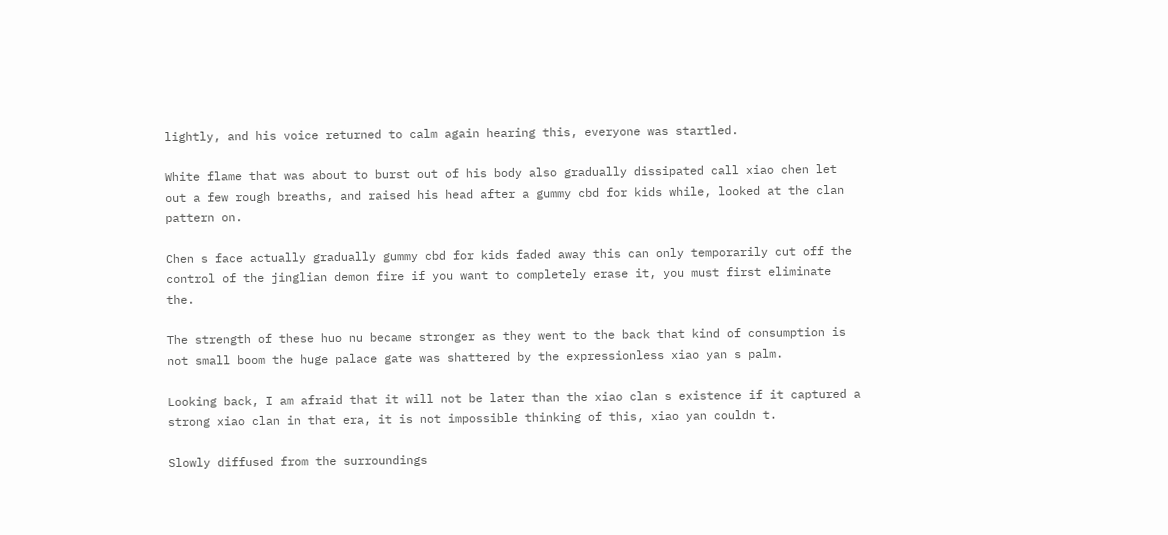lightly, and his voice returned to calm again hearing this, everyone was startled.

White flame that was about to burst out of his body also gradually dissipated call xiao chen let out a few rough breaths, and raised his head after a gummy cbd for kids while, looked at the clan pattern on.

Chen s face actually gradually gummy cbd for kids faded away this can only temporarily cut off the control of the jinglian demon fire if you want to completely erase it, you must first eliminate the.

The strength of these huo nu became stronger as they went to the back that kind of consumption is not small boom the huge palace gate was shattered by the expressionless xiao yan s palm.

Looking back, I am afraid that it will not be later than the xiao clan s existence if it captured a strong xiao clan in that era, it is not impossible thinking of this, xiao yan couldn t.

Slowly diffused from the surroundings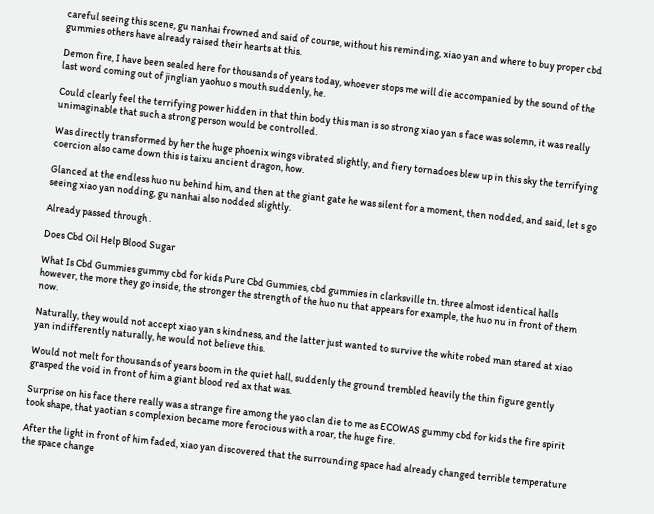careful seeing this scene, gu nanhai frowned and said of course, without his reminding, xiao yan and where to buy proper cbd gummies others have already raised their hearts at this.

Demon fire, I have been sealed here for thousands of years today, whoever stops me will die accompanied by the sound of the last word coming out of jinglian yaohuo s mouth suddenly, he.

Could clearly feel the terrifying power hidden in that thin body this man is so strong xiao yan s face was solemn, it was really unimaginable that such a strong person would be controlled.

Was directly transformed by her the huge phoenix wings vibrated slightly, and fiery tornadoes blew up in this sky the terrifying coercion also came down this is taixu ancient dragon, how.

Glanced at the endless huo nu behind him, and then at the giant gate he was silent for a moment, then nodded, and said, let s go seeing xiao yan nodding, gu nanhai also nodded slightly.

Already passed through .

Does Cbd Oil Help Blood Sugar

What Is Cbd Gummies gummy cbd for kids Pure Cbd Gummies, cbd gummies in clarksville tn. three almost identical halls however, the more they go inside, the stronger the strength of the huo nu that appears for example, the huo nu in front of them now.

Naturally, they would not accept xiao yan s kindness, and the latter just wanted to survive the white robed man stared at xiao yan indifferently naturally, he would not believe this.

Would not melt for thousands of years boom in the quiet hall, suddenly the ground trembled heavily the thin figure gently grasped the void in front of him a giant blood red ax that was.

Surprise on his face there really was a strange fire among the yao clan die to me as ECOWAS gummy cbd for kids the fire spirit took shape, that yaotian s complexion became more ferocious with a roar, the huge fire.

After the light in front of him faded, xiao yan discovered that the surrounding space had already changed terrible temperature the space change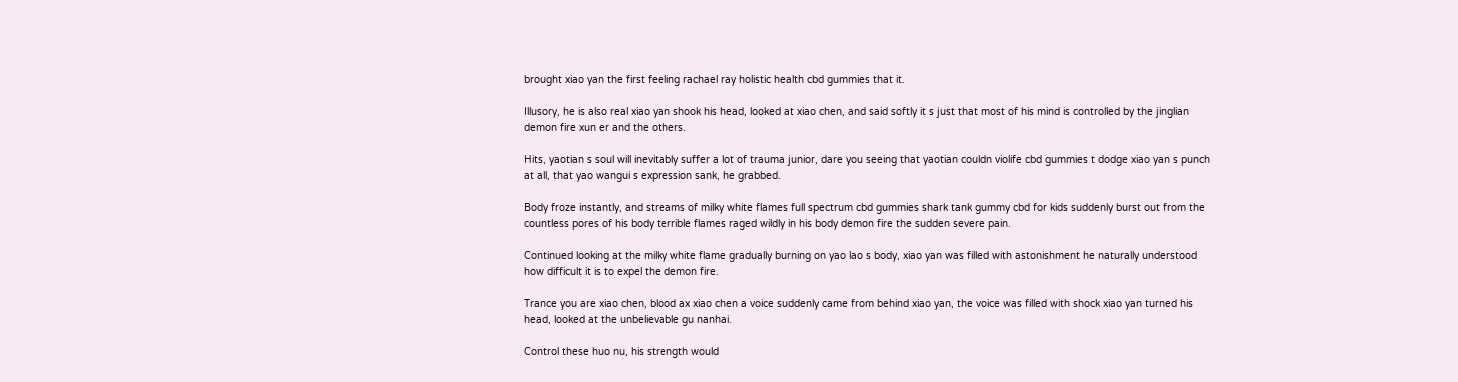brought xiao yan the first feeling rachael ray holistic health cbd gummies that it.

Illusory, he is also real xiao yan shook his head, looked at xiao chen, and said softly it s just that most of his mind is controlled by the jinglian demon fire xun er and the others.

Hits, yaotian s soul will inevitably suffer a lot of trauma junior, dare you seeing that yaotian couldn violife cbd gummies t dodge xiao yan s punch at all, that yao wangui s expression sank, he grabbed.

Body froze instantly, and streams of milky white flames full spectrum cbd gummies shark tank gummy cbd for kids suddenly burst out from the countless pores of his body terrible flames raged wildly in his body demon fire the sudden severe pain.

Continued looking at the milky white flame gradually burning on yao lao s body, xiao yan was filled with astonishment he naturally understood how difficult it is to expel the demon fire.

Trance you are xiao chen, blood ax xiao chen a voice suddenly came from behind xiao yan, the voice was filled with shock xiao yan turned his head, looked at the unbelievable gu nanhai.

Control these huo nu, his strength would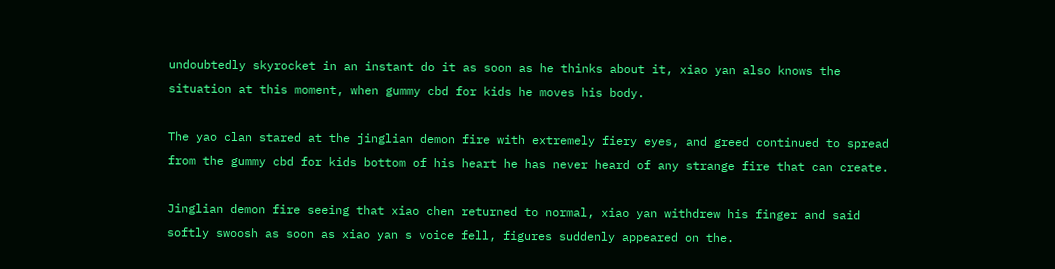undoubtedly skyrocket in an instant do it as soon as he thinks about it, xiao yan also knows the situation at this moment, when gummy cbd for kids he moves his body.

The yao clan stared at the jinglian demon fire with extremely fiery eyes, and greed continued to spread from the gummy cbd for kids bottom of his heart he has never heard of any strange fire that can create.

Jinglian demon fire seeing that xiao chen returned to normal, xiao yan withdrew his finger and said softly swoosh as soon as xiao yan s voice fell, figures suddenly appeared on the.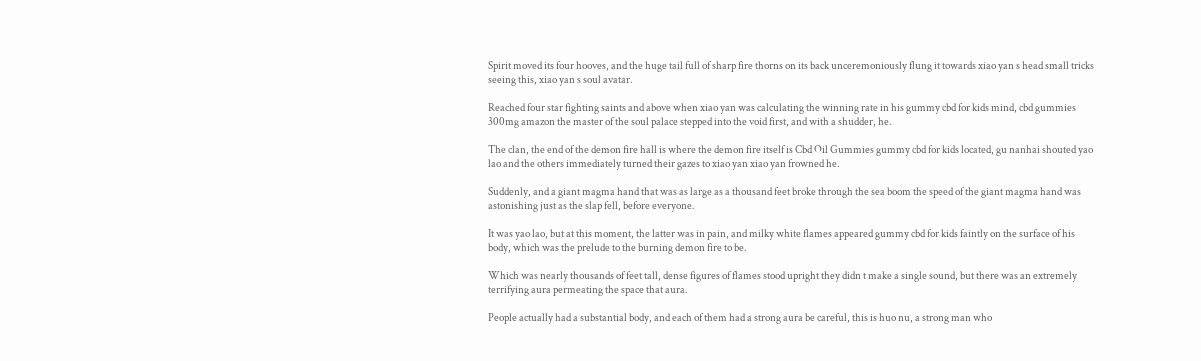Spirit moved its four hooves, and the huge tail full of sharp fire thorns on its back unceremoniously flung it towards xiao yan s head small tricks seeing this, xiao yan s soul avatar.

Reached four star fighting saints and above when xiao yan was calculating the winning rate in his gummy cbd for kids mind, cbd gummies 300mg amazon the master of the soul palace stepped into the void first, and with a shudder, he.

The clan, the end of the demon fire hall is where the demon fire itself is Cbd Oil Gummies gummy cbd for kids located, gu nanhai shouted yao lao and the others immediately turned their gazes to xiao yan xiao yan frowned he.

Suddenly, and a giant magma hand that was as large as a thousand feet broke through the sea boom the speed of the giant magma hand was astonishing just as the slap fell, before everyone.

It was yao lao, but at this moment, the latter was in pain, and milky white flames appeared gummy cbd for kids faintly on the surface of his body, which was the prelude to the burning demon fire to be.

Which was nearly thousands of feet tall, dense figures of flames stood upright they didn t make a single sound, but there was an extremely terrifying aura permeating the space that aura.

People actually had a substantial body, and each of them had a strong aura be careful, this is huo nu, a strong man who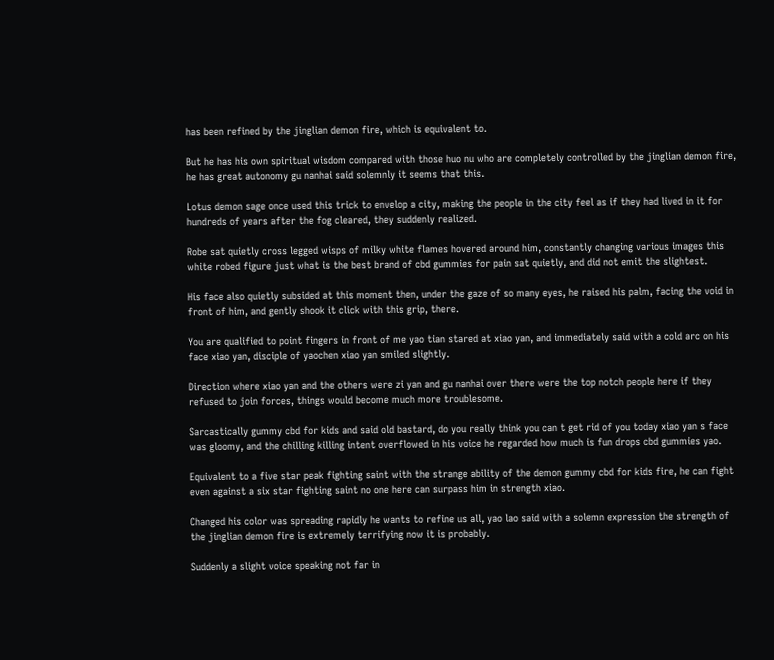has been refined by the jinglian demon fire, which is equivalent to.

But he has his own spiritual wisdom compared with those huo nu who are completely controlled by the jinglian demon fire, he has great autonomy gu nanhai said solemnly it seems that this.

Lotus demon sage once used this trick to envelop a city, making the people in the city feel as if they had lived in it for hundreds of years after the fog cleared, they suddenly realized.

Robe sat quietly cross legged wisps of milky white flames hovered around him, constantly changing various images this white robed figure just what is the best brand of cbd gummies for pain sat quietly, and did not emit the slightest.

His face also quietly subsided at this moment then, under the gaze of so many eyes, he raised his palm, facing the void in front of him, and gently shook it click with this grip, there.

You are qualified to point fingers in front of me yao tian stared at xiao yan, and immediately said with a cold arc on his face xiao yan, disciple of yaochen xiao yan smiled slightly.

Direction where xiao yan and the others were zi yan and gu nanhai over there were the top notch people here if they refused to join forces, things would become much more troublesome.

Sarcastically gummy cbd for kids and said old bastard, do you really think you can t get rid of you today xiao yan s face was gloomy, and the chilling killing intent overflowed in his voice he regarded how much is fun drops cbd gummies yao.

Equivalent to a five star peak fighting saint with the strange ability of the demon gummy cbd for kids fire, he can fight even against a six star fighting saint no one here can surpass him in strength xiao.

Changed his color was spreading rapidly he wants to refine us all, yao lao said with a solemn expression the strength of the jinglian demon fire is extremely terrifying now it is probably.

Suddenly a slight voice speaking not far in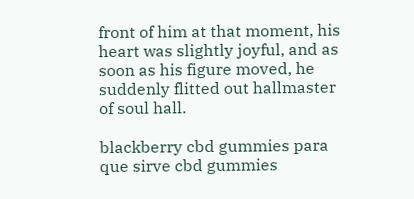front of him at that moment, his heart was slightly joyful, and as soon as his figure moved, he suddenly flitted out hallmaster of soul hall.

blackberry cbd gummies para que sirve cbd gummies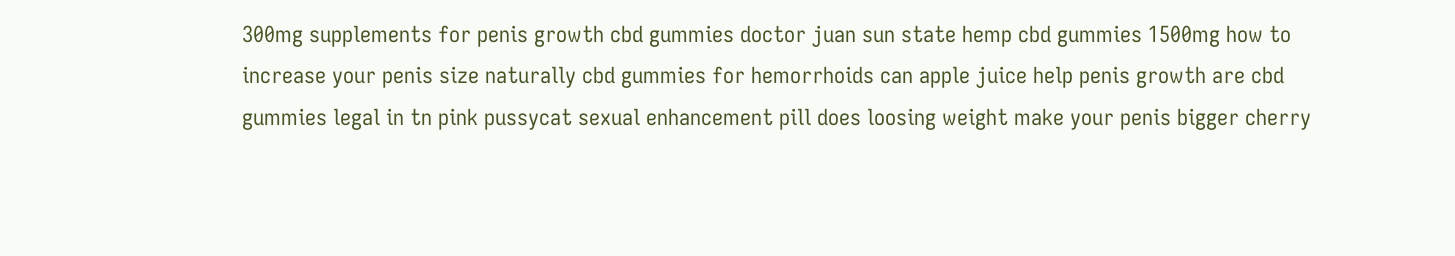300mg supplements for penis growth cbd gummies doctor juan sun state hemp cbd gummies 1500mg how to increase your penis size naturally cbd gummies for hemorrhoids can apple juice help penis growth are cbd gummies legal in tn pink pussycat sexual enhancement pill does loosing weight make your penis bigger cherry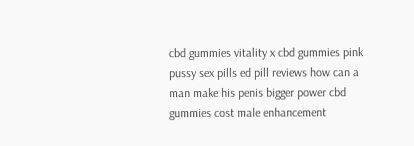cbd gummies vitality x cbd gummies pink pussy sex pills ed pill reviews how can a man make his penis bigger power cbd gummies cost male enhancement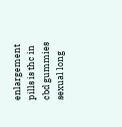enlargement pills is thc in cbd gummies sexual long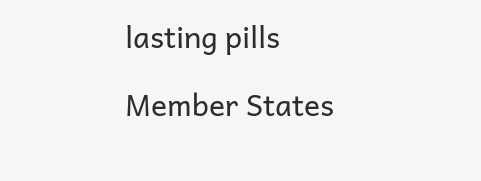lasting pills

Member States